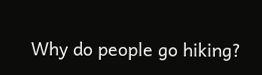Why do people go hiking?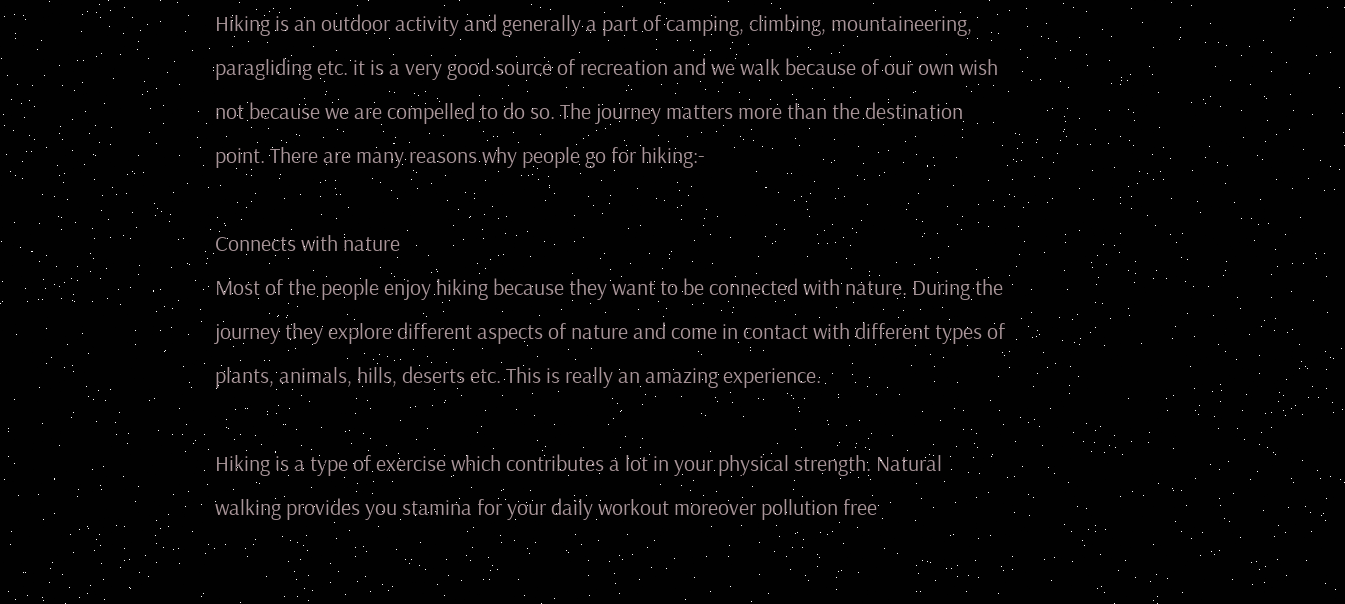Hiking is an outdoor activity and generally a part of camping, climbing, mountaineering, paragliding etc. it is a very good source of recreation and we walk because of our own wish not because we are compelled to do so. The journey matters more than the destination point. There are many reasons why people go for hiking:-

Connects with nature
Most of the people enjoy hiking because they want to be connected with nature. During the journey they explore different aspects of nature and come in contact with different types of plants, animals, hills, deserts etc. This is really an amazing experience.

Hiking is a type of exercise which contributes a lot in your physical strength. Natural walking provides you stamina for your daily workout moreover pollution free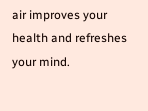air improves your health and refreshes your mind.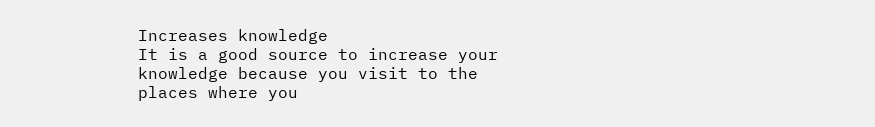Increases knowledge
It is a good source to increase your knowledge because you visit to the places where you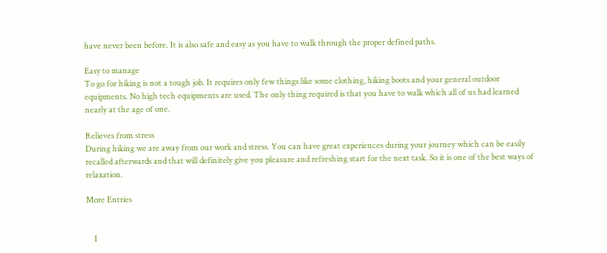have never been before. It is also safe and easy as you have to walk through the proper defined paths.

Easy to manage
To go for hiking is not a tough job. It requires only few things like some clothing, hiking boots and your general outdoor equipments. No high tech equipments are used. The only thing required is that you have to walk which all of us had learned nearly at the age of one.

Relieves from stress
During hiking we are away from our work and stress. You can have great experiences during your journey which can be easily recalled afterwards and that will definitely give you pleasure and refreshing start for the next task. So it is one of the best ways of relaxation.

More Entries


    I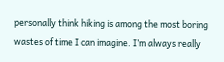personally think hiking is among the most boring wastes of time I can imagine. I’m always really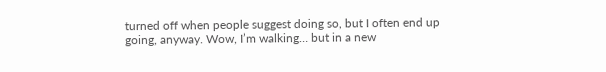turned off when people suggest doing so, but I often end up going, anyway. Wow, I’m walking… but in a new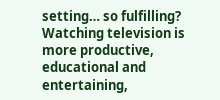setting… so fulfilling? Watching television is more productive, educational and entertaining,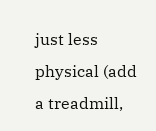just less physical (add a treadmill,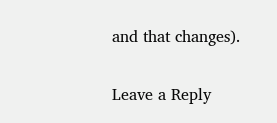and that changes).

Leave a Reply